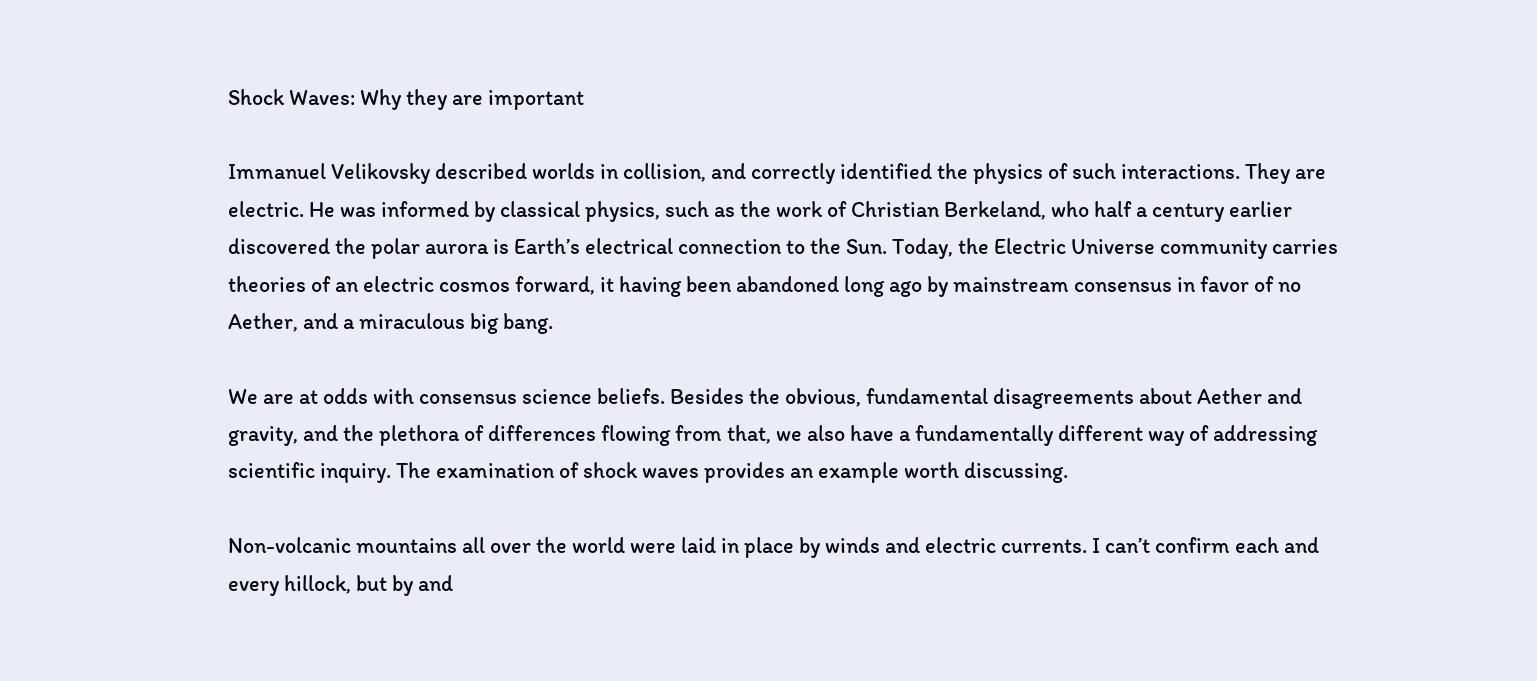Shock Waves: Why they are important

Immanuel Velikovsky described worlds in collision, and correctly identified the physics of such interactions. They are electric. He was informed by classical physics, such as the work of Christian Berkeland, who half a century earlier discovered the polar aurora is Earth’s electrical connection to the Sun. Today, the Electric Universe community carries theories of an electric cosmos forward, it having been abandoned long ago by mainstream consensus in favor of no Aether, and a miraculous big bang.

We are at odds with consensus science beliefs. Besides the obvious, fundamental disagreements about Aether and gravity, and the plethora of differences flowing from that, we also have a fundamentally different way of addressing scientific inquiry. The examination of shock waves provides an example worth discussing.

Non-volcanic mountains all over the world were laid in place by winds and electric currents. I can’t confirm each and every hillock, but by and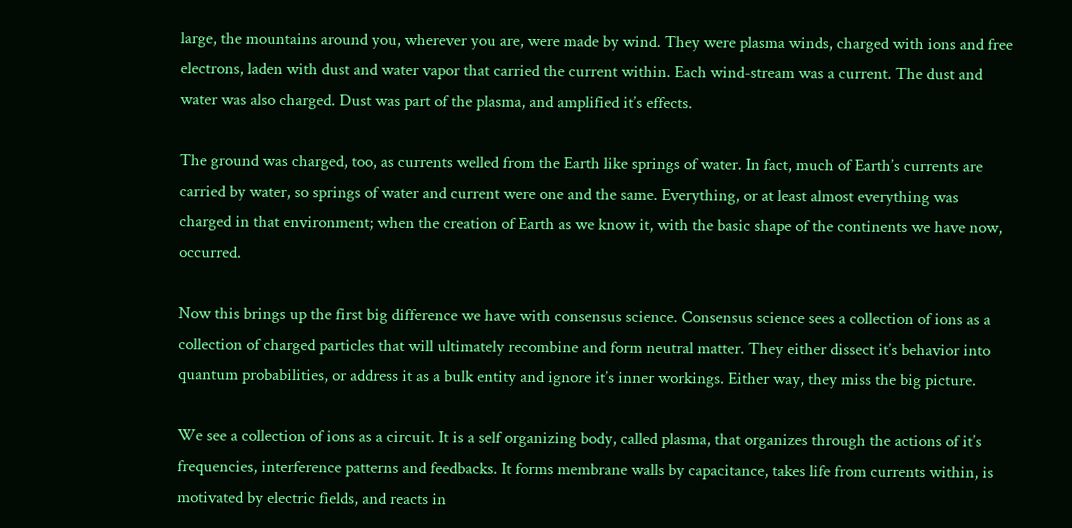large, the mountains around you, wherever you are, were made by wind. They were plasma winds, charged with ions and free electrons, laden with dust and water vapor that carried the current within. Each wind-stream was a current. The dust and water was also charged. Dust was part of the plasma, and amplified it’s effects.

The ground was charged, too, as currents welled from the Earth like springs of water. In fact, much of Earth’s currents are carried by water, so springs of water and current were one and the same. Everything, or at least almost everything was charged in that environment; when the creation of Earth as we know it, with the basic shape of the continents we have now, occurred.

Now this brings up the first big difference we have with consensus science. Consensus science sees a collection of ions as a collection of charged particles that will ultimately recombine and form neutral matter. They either dissect it’s behavior into quantum probabilities, or address it as a bulk entity and ignore it’s inner workings. Either way, they miss the big picture.

We see a collection of ions as a circuit. It is a self organizing body, called plasma, that organizes through the actions of it’s frequencies, interference patterns and feedbacks. It forms membrane walls by capacitance, takes life from currents within, is motivated by electric fields, and reacts in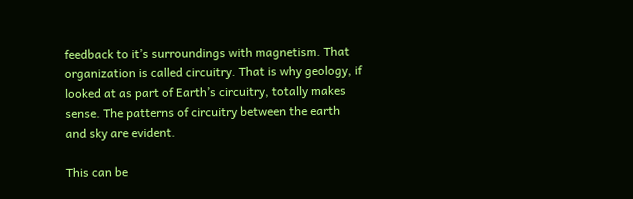feedback to it’s surroundings with magnetism. That organization is called circuitry. That is why geology, if looked at as part of Earth’s circuitry, totally makes sense. The patterns of circuitry between the earth and sky are evident.

This can be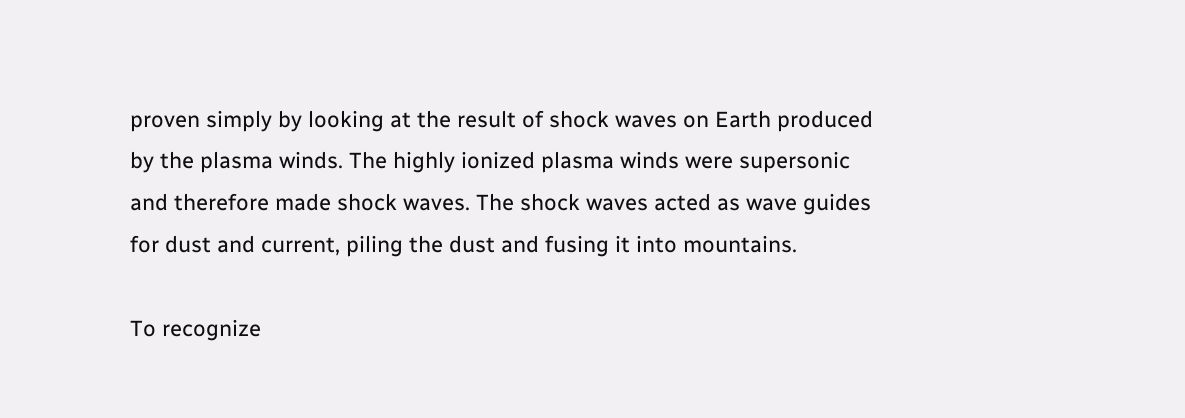proven simply by looking at the result of shock waves on Earth produced by the plasma winds. The highly ionized plasma winds were supersonic and therefore made shock waves. The shock waves acted as wave guides for dust and current, piling the dust and fusing it into mountains.

To recognize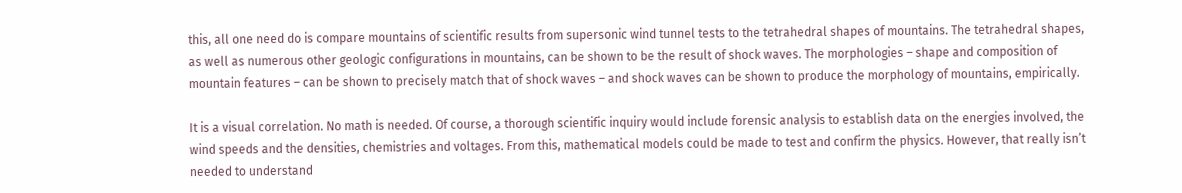this, all one need do is compare mountains of scientific results from supersonic wind tunnel tests to the tetrahedral shapes of mountains. The tetrahedral shapes, as well as numerous other geologic configurations in mountains, can be shown to be the result of shock waves. The morphologies – shape and composition of mountain features – can be shown to precisely match that of shock waves – and shock waves can be shown to produce the morphology of mountains, empirically.

It is a visual correlation. No math is needed. Of course, a thorough scientific inquiry would include forensic analysis to establish data on the energies involved, the wind speeds and the densities, chemistries and voltages. From this, mathematical models could be made to test and confirm the physics. However, that really isn’t needed to understand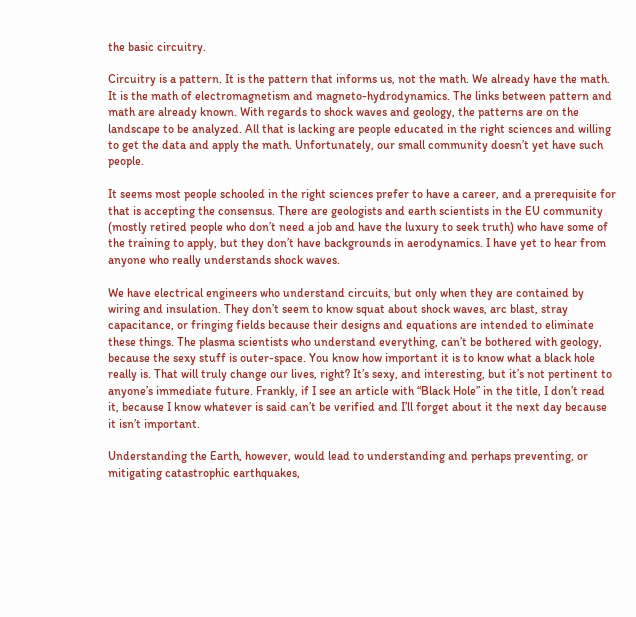the basic circuitry.

Circuitry is a pattern. It is the pattern that informs us, not the math. We already have the math. It is the math of electromagnetism and magneto-hydrodynamics. The links between pattern and math are already known. With regards to shock waves and geology, the patterns are on the landscape to be analyzed. All that is lacking are people educated in the right sciences and willing to get the data and apply the math. Unfortunately, our small community doesn’t yet have such people.

It seems most people schooled in the right sciences prefer to have a career, and a prerequisite for that is accepting the consensus. There are geologists and earth scientists in the EU community (mostly retired people who don’t need a job and have the luxury to seek truth) who have some of the training to apply, but they don’t have backgrounds in aerodynamics. I have yet to hear from anyone who really understands shock waves.

We have electrical engineers who understand circuits, but only when they are contained by wiring and insulation. They don’t seem to know squat about shock waves, arc blast, stray capacitance, or fringing fields because their designs and equations are intended to eliminate these things. The plasma scientists who understand everything, can’t be bothered with geology, because the sexy stuff is outer-space. You know how important it is to know what a black hole really is. That will truly change our lives, right? It’s sexy, and interesting, but it’s not pertinent to anyone’s immediate future. Frankly, if I see an article with “Black Hole” in the title, I don’t read it, because I know whatever is said can’t be verified and I’ll forget about it the next day because it isn’t important.

Understanding the Earth, however, would lead to understanding and perhaps preventing, or mitigating catastrophic earthquakes,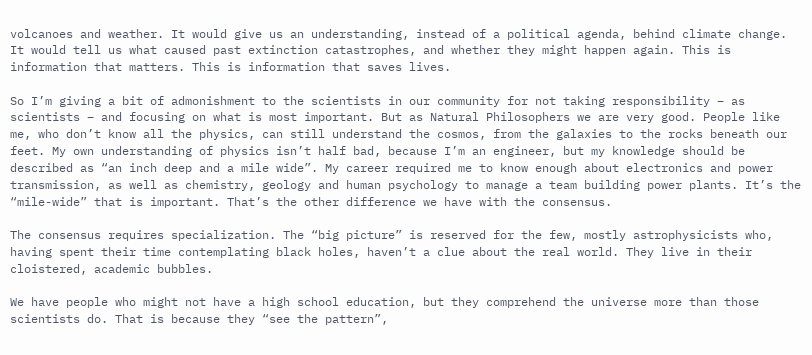volcanoes and weather. It would give us an understanding, instead of a political agenda, behind climate change. It would tell us what caused past extinction catastrophes, and whether they might happen again. This is information that matters. This is information that saves lives.

So I’m giving a bit of admonishment to the scientists in our community for not taking responsibility – as scientists – and focusing on what is most important. But as Natural Philosophers we are very good. People like me, who don’t know all the physics, can still understand the cosmos, from the galaxies to the rocks beneath our feet. My own understanding of physics isn’t half bad, because I’m an engineer, but my knowledge should be described as “an inch deep and a mile wide”. My career required me to know enough about electronics and power transmission, as well as chemistry, geology and human psychology to manage a team building power plants. It’s the “mile-wide” that is important. That’s the other difference we have with the consensus.

The consensus requires specialization. The “big picture” is reserved for the few, mostly astrophysicists who, having spent their time contemplating black holes, haven’t a clue about the real world. They live in their cloistered, academic bubbles.

We have people who might not have a high school education, but they comprehend the universe more than those scientists do. That is because they “see the pattern”,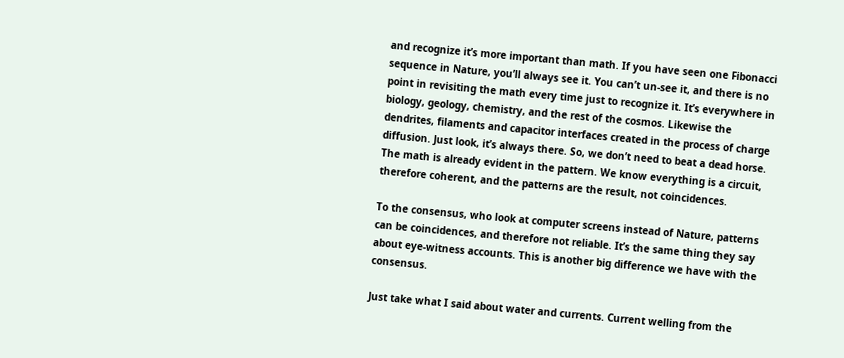and recognize it’s more important than math. If you have seen one Fibonacci sequence in Nature, you’ll always see it. You can’t un-see it, and there is no point in revisiting the math every time just to recognize it. It’s everywhere in biology, geology, chemistry, and the rest of the cosmos. Likewise the dendrites, filaments and capacitor interfaces created in the process of charge diffusion. Just look, it’s always there. So, we don’t need to beat a dead horse. The math is already evident in the pattern. We know everything is a circuit, therefore coherent, and the patterns are the result, not coincidences.

To the consensus, who look at computer screens instead of Nature, patterns can be coincidences, and therefore not reliable. It’s the same thing they say about eye-witness accounts. This is another big difference we have with the consensus.

Just take what I said about water and currents. Current welling from the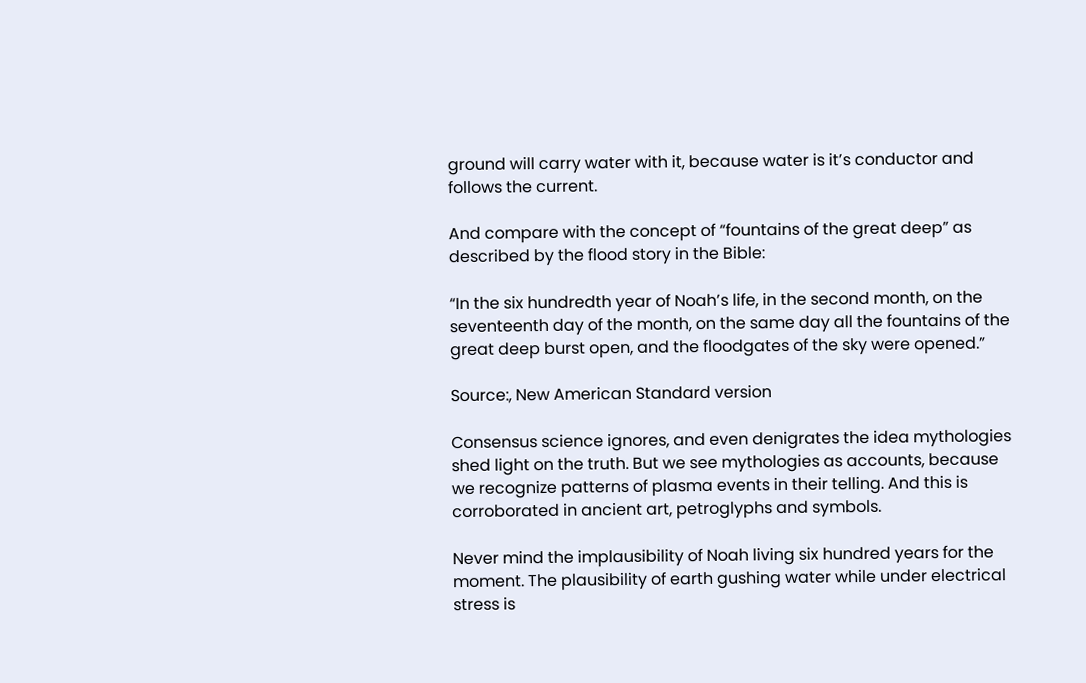ground will carry water with it, because water is it’s conductor and follows the current.

And compare with the concept of “fountains of the great deep” as described by the flood story in the Bible:

“In the six hundredth year of Noah’s life, in the second month, on the seventeenth day of the month, on the same day all the fountains of the great deep burst open, and the floodgates of the sky were opened.”

Source:, New American Standard version

Consensus science ignores, and even denigrates the idea mythologies shed light on the truth. But we see mythologies as accounts, because we recognize patterns of plasma events in their telling. And this is corroborated in ancient art, petroglyphs and symbols.

Never mind the implausibility of Noah living six hundred years for the moment. The plausibility of earth gushing water while under electrical stress is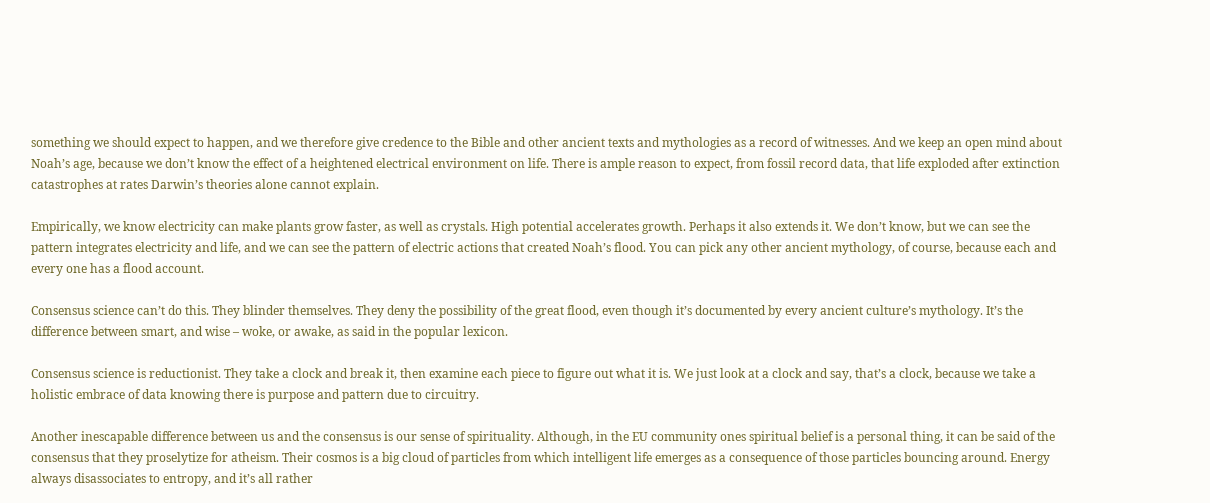something we should expect to happen, and we therefore give credence to the Bible and other ancient texts and mythologies as a record of witnesses. And we keep an open mind about Noah’s age, because we don’t know the effect of a heightened electrical environment on life. There is ample reason to expect, from fossil record data, that life exploded after extinction catastrophes at rates Darwin’s theories alone cannot explain.

Empirically, we know electricity can make plants grow faster, as well as crystals. High potential accelerates growth. Perhaps it also extends it. We don’t know, but we can see the pattern integrates electricity and life, and we can see the pattern of electric actions that created Noah’s flood. You can pick any other ancient mythology, of course, because each and every one has a flood account.

Consensus science can’t do this. They blinder themselves. They deny the possibility of the great flood, even though it’s documented by every ancient culture’s mythology. It’s the difference between smart, and wise – woke, or awake, as said in the popular lexicon.

Consensus science is reductionist. They take a clock and break it, then examine each piece to figure out what it is. We just look at a clock and say, that’s a clock, because we take a holistic embrace of data knowing there is purpose and pattern due to circuitry.

Another inescapable difference between us and the consensus is our sense of spirituality. Although, in the EU community ones spiritual belief is a personal thing, it can be said of the consensus that they proselytize for atheism. Their cosmos is a big cloud of particles from which intelligent life emerges as a consequence of those particles bouncing around. Energy always disassociates to entropy, and it’s all rather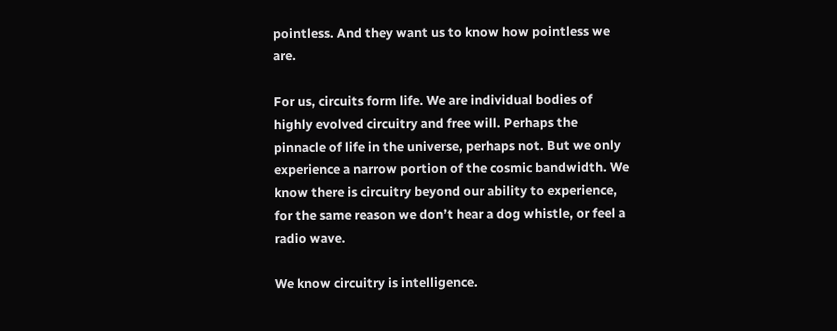pointless. And they want us to know how pointless we are.

For us, circuits form life. We are individual bodies of highly evolved circuitry and free will. Perhaps the pinnacle of life in the universe, perhaps not. But we only experience a narrow portion of the cosmic bandwidth. We know there is circuitry beyond our ability to experience, for the same reason we don’t hear a dog whistle, or feel a radio wave.

We know circuitry is intelligence.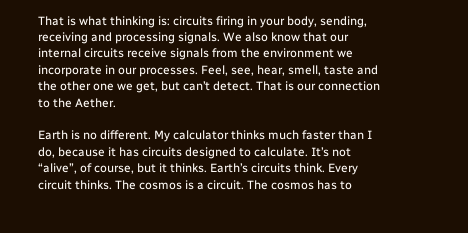That is what thinking is: circuits firing in your body, sending, receiving and processing signals. We also know that our internal circuits receive signals from the environment we incorporate in our processes. Feel, see, hear, smell, taste and the other one we get, but can’t detect. That is our connection to the Aether.

Earth is no different. My calculator thinks much faster than I do, because it has circuits designed to calculate. It’s not “alive”, of course, but it thinks. Earth’s circuits think. Every circuit thinks. The cosmos is a circuit. The cosmos has to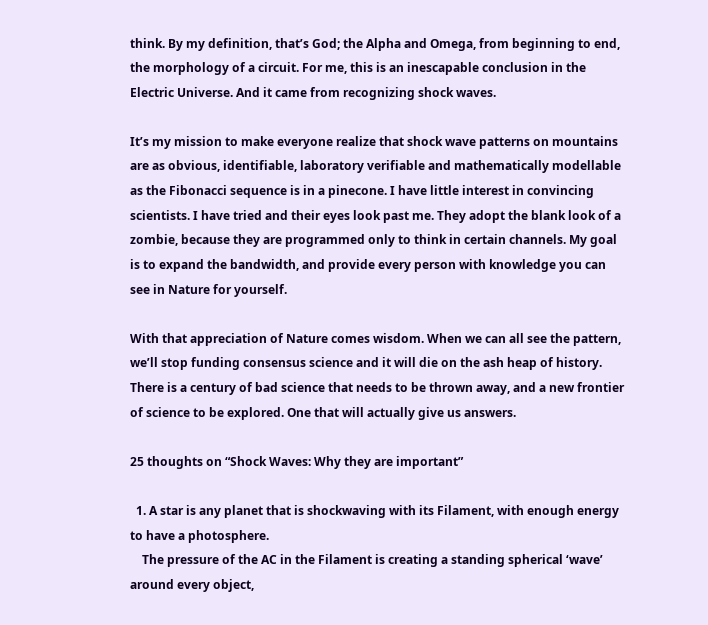think. By my definition, that’s God; the Alpha and Omega, from beginning to end, the morphology of a circuit. For me, this is an inescapable conclusion in the Electric Universe. And it came from recognizing shock waves.

It’s my mission to make everyone realize that shock wave patterns on mountains are as obvious, identifiable, laboratory verifiable and mathematically modellable as the Fibonacci sequence is in a pinecone. I have little interest in convincing scientists. I have tried and their eyes look past me. They adopt the blank look of a zombie, because they are programmed only to think in certain channels. My goal is to expand the bandwidth, and provide every person with knowledge you can see in Nature for yourself.

With that appreciation of Nature comes wisdom. When we can all see the pattern, we’ll stop funding consensus science and it will die on the ash heap of history. There is a century of bad science that needs to be thrown away, and a new frontier of science to be explored. One that will actually give us answers.

25 thoughts on “Shock Waves: Why they are important”

  1. A star is any planet that is shockwaving with its Filament, with enough energy to have a photosphere.
    The pressure of the AC in the Filament is creating a standing spherical ‘wave’ around every object,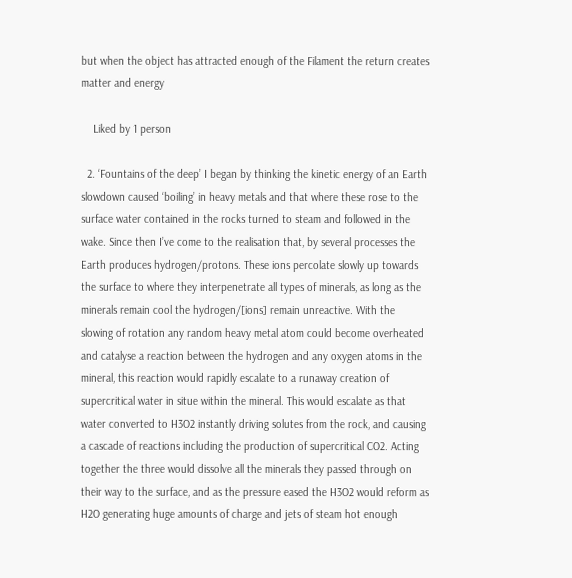but when the object has attracted enough of the Filament the return creates matter and energy

    Liked by 1 person

  2. ‘Fountains of the deep’ I began by thinking the kinetic energy of an Earth slowdown caused ‘boiling’ in heavy metals and that where these rose to the surface water contained in the rocks turned to steam and followed in the wake. Since then I’ve come to the realisation that, by several processes the Earth produces hydrogen/protons. These ions percolate slowly up towards the surface to where they interpenetrate all types of minerals, as long as the minerals remain cool the hydrogen/[ions] remain unreactive. With the slowing of rotation any random heavy metal atom could become overheated and catalyse a reaction between the hydrogen and any oxygen atoms in the mineral, this reaction would rapidly escalate to a runaway creation of supercritical water in situe within the mineral. This would escalate as that water converted to H3O2 instantly driving solutes from the rock, and causing a cascade of reactions including the production of supercritical CO2. Acting together the three would dissolve all the minerals they passed through on their way to the surface, and as the pressure eased the H3O2 would reform as H2O generating huge amounts of charge and jets of steam hot enough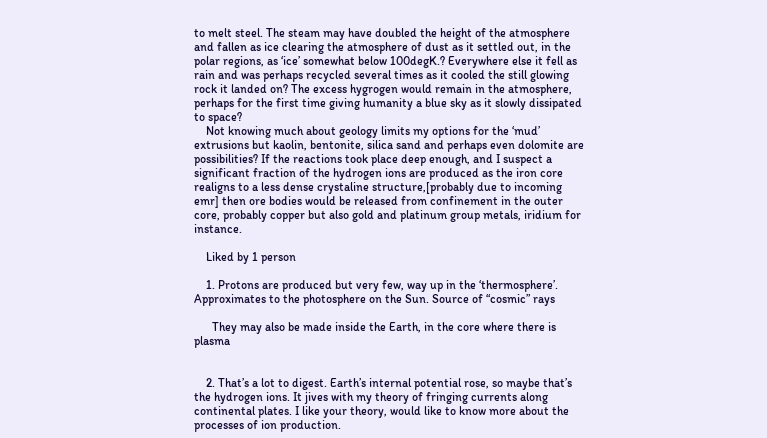to melt steel. The steam may have doubled the height of the atmosphere and fallen as ice clearing the atmosphere of dust as it settled out, in the polar regions, as ‘ice’ somewhat below 100degK.? Everywhere else it fell as rain and was perhaps recycled several times as it cooled the still glowing rock it landed on? The excess hygrogen would remain in the atmosphere, perhaps for the first time giving humanity a blue sky as it slowly dissipated to space?
    Not knowing much about geology limits my options for the ‘mud’ extrusions but kaolin, bentonite, silica sand and perhaps even dolomite are possibilities? If the reactions took place deep enough, and I suspect a significant fraction of the hydrogen ions are produced as the iron core realigns to a less dense crystaline structure,[probably due to incoming emr] then ore bodies would be released from confinement in the outer core, probably copper but also gold and platinum group metals, iridium for instance.

    Liked by 1 person

    1. Protons are produced but very few, way up in the ‘thermosphere’. Approximates to the photosphere on the Sun. Source of “cosmic” rays

      They may also be made inside the Earth, in the core where there is plasma


    2. That’s a lot to digest. Earth’s internal potential rose, so maybe that’s the hydrogen ions. It jives with my theory of fringing currents along continental plates. I like your theory, would like to know more about the processes of ion production.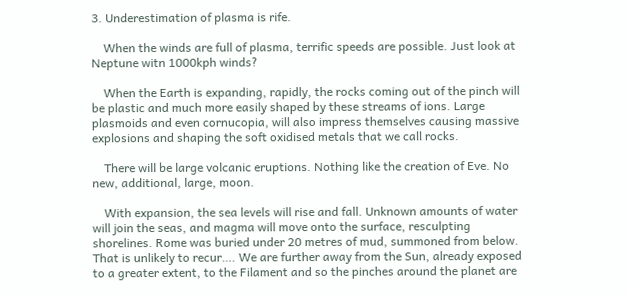3. Underestimation of plasma is rife.

    When the winds are full of plasma, terrific speeds are possible. Just look at Neptune witn 1000kph winds?

    When the Earth is expanding, rapidly, the rocks coming out of the pinch will be plastic and much more easily shaped by these streams of ions. Large plasmoids and even cornucopia, will also impress themselves causing massive explosions and shaping the soft oxidised metals that we call rocks.

    There will be large volcanic eruptions. Nothing like the creation of Eve. No new, additional, large, moon.

    With expansion, the sea levels will rise and fall. Unknown amounts of water will join the seas, and magma will move onto the surface, resculpting shorelines. Rome was buried under 20 metres of mud, summoned from below. That is unlikely to recur…. We are further away from the Sun, already exposed to a greater extent, to the Filament and so the pinches around the planet are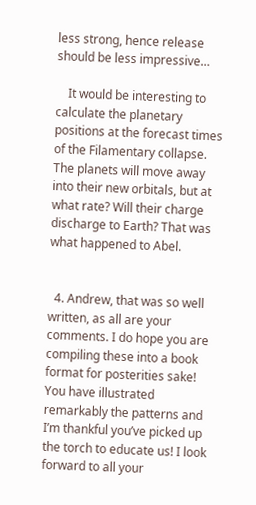less strong, hence release should be less impressive…

    It would be interesting to calculate the planetary positions at the forecast times of the Filamentary collapse. The planets will move away into their new orbitals, but at what rate? Will their charge discharge to Earth? That was what happened to Abel.


  4. Andrew, that was so well written, as all are your comments. I do hope you are compiling these into a book format for posterities sake! You have illustrated remarkably the patterns and I’m thankful you’ve picked up the torch to educate us! I look forward to all your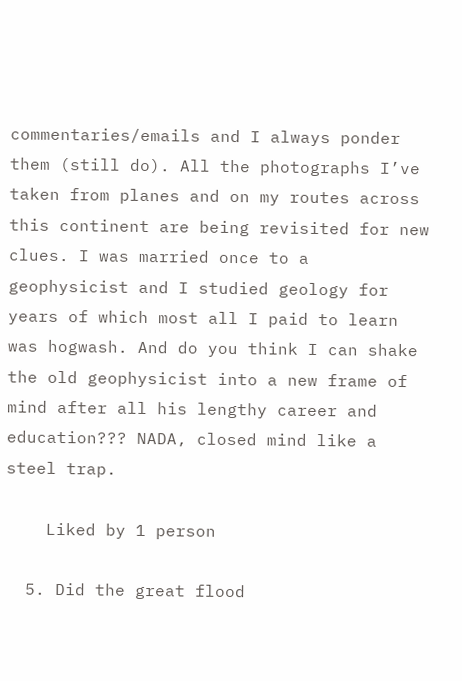commentaries/emails and I always ponder them (still do). All the photographs I’ve taken from planes and on my routes across this continent are being revisited for new clues. I was married once to a geophysicist and I studied geology for years of which most all I paid to learn was hogwash. And do you think I can shake the old geophysicist into a new frame of mind after all his lengthy career and education??? NADA, closed mind like a steel trap.

    Liked by 1 person

  5. Did the great flood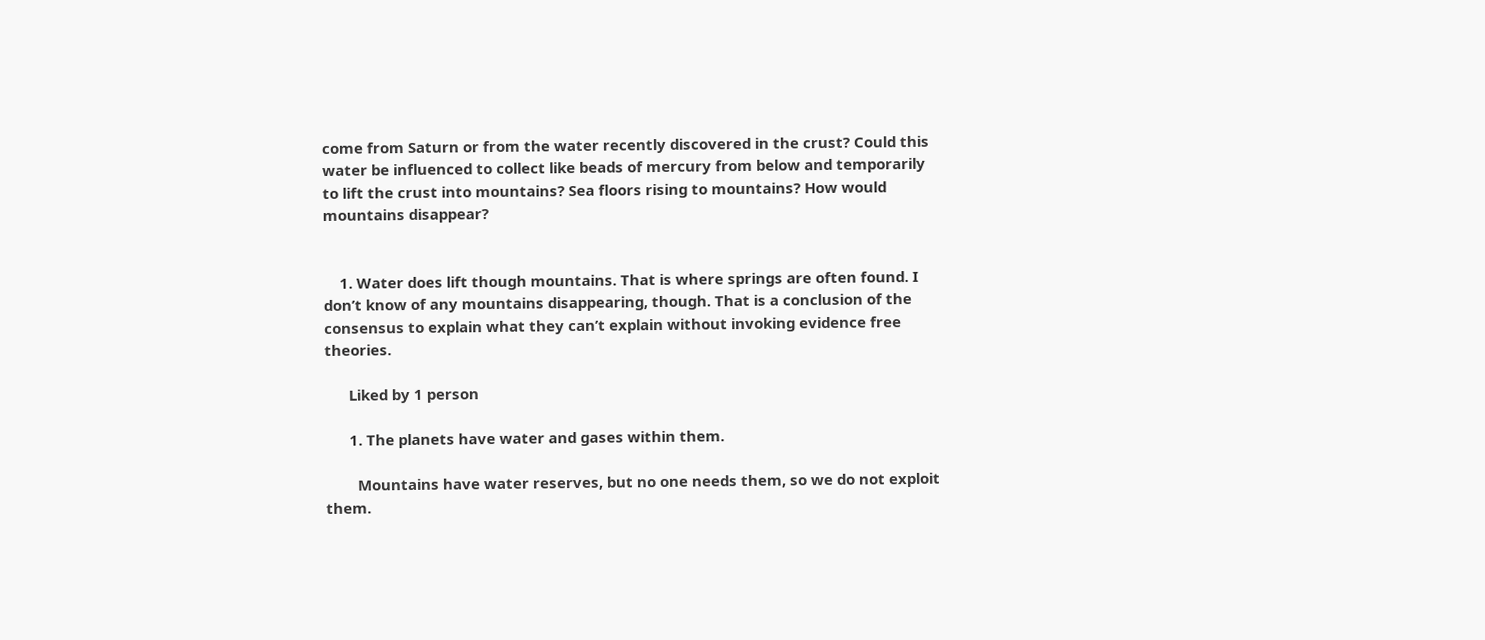come from Saturn or from the water recently discovered in the crust? Could this water be influenced to collect like beads of mercury from below and temporarily to lift the crust into mountains? Sea floors rising to mountains? How would mountains disappear?


    1. Water does lift though mountains. That is where springs are often found. I don’t know of any mountains disappearing, though. That is a conclusion of the consensus to explain what they can’t explain without invoking evidence free theories.

      Liked by 1 person

      1. The planets have water and gases within them.

        Mountains have water reserves, but no one needs them, so we do not exploit them.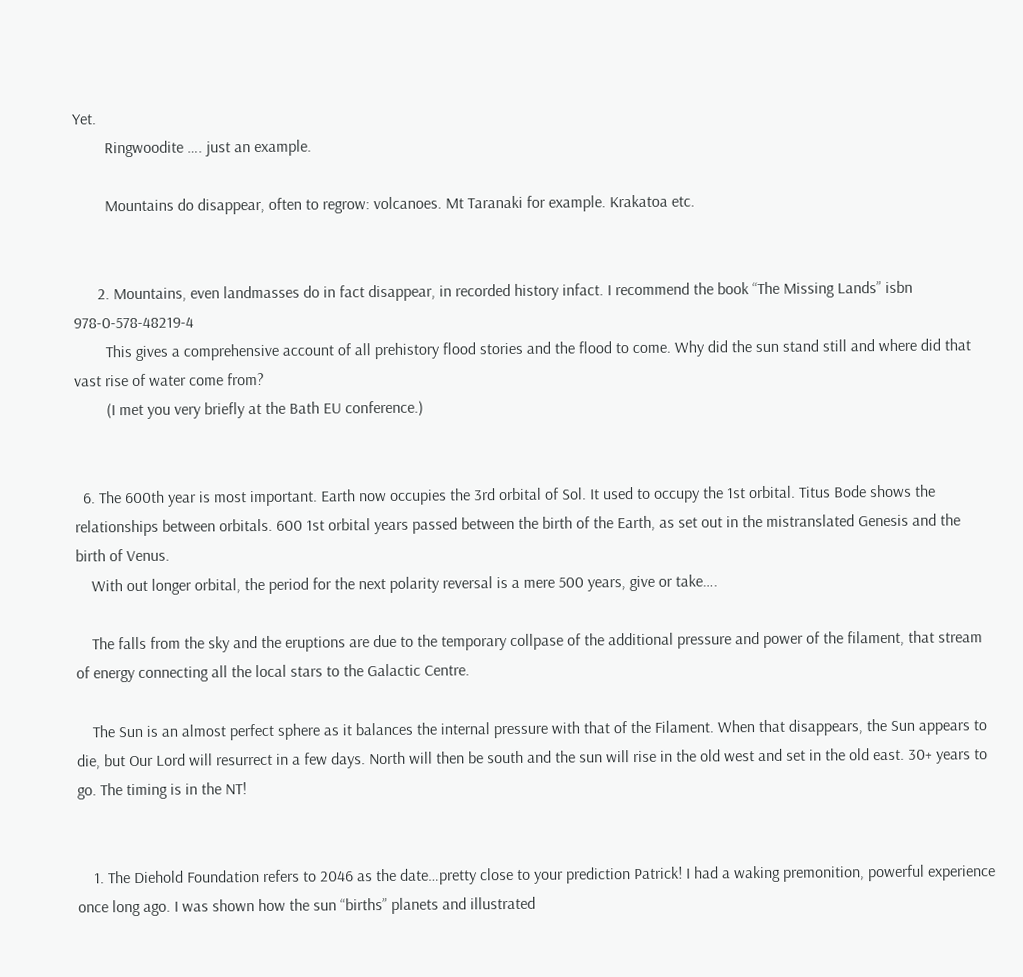Yet.
        Ringwoodite …. just an example.

        Mountains do disappear, often to regrow: volcanoes. Mt Taranaki for example. Krakatoa etc.


      2. Mountains, even landmasses do in fact disappear, in recorded history infact. I recommend the book “The Missing Lands” isbn 978-0-578-48219-4
        This gives a comprehensive account of all prehistory flood stories and the flood to come. Why did the sun stand still and where did that vast rise of water come from?
        (I met you very briefly at the Bath EU conference.)


  6. The 600th year is most important. Earth now occupies the 3rd orbital of Sol. It used to occupy the 1st orbital. Titus Bode shows the relationships between orbitals. 600 1st orbital years passed between the birth of the Earth, as set out in the mistranslated Genesis and the birth of Venus.
    With out longer orbital, the period for the next polarity reversal is a mere 500 years, give or take….

    The falls from the sky and the eruptions are due to the temporary collpase of the additional pressure and power of the filament, that stream of energy connecting all the local stars to the Galactic Centre.

    The Sun is an almost perfect sphere as it balances the internal pressure with that of the Filament. When that disappears, the Sun appears to die, but Our Lord will resurrect in a few days. North will then be south and the sun will rise in the old west and set in the old east. 30+ years to go. The timing is in the NT!


    1. The Diehold Foundation refers to 2046 as the date…pretty close to your prediction Patrick! I had a waking premonition, powerful experience once long ago. I was shown how the sun “births” planets and illustrated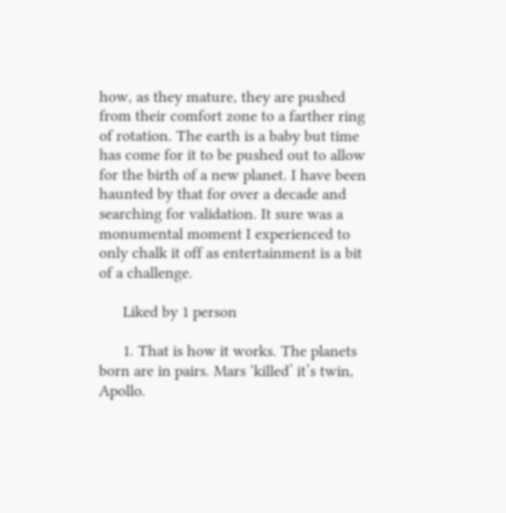how, as they mature, they are pushed from their comfort zone to a farther ring of rotation. The earth is a baby but time has come for it to be pushed out to allow for the birth of a new planet. I have been haunted by that for over a decade and searching for validation. It sure was a monumental moment I experienced to only chalk it off as entertainment is a bit of a challenge.

      Liked by 1 person

      1. That is how it works. The planets born are in pairs. Mars ‘killed’ it’s twin, Apollo.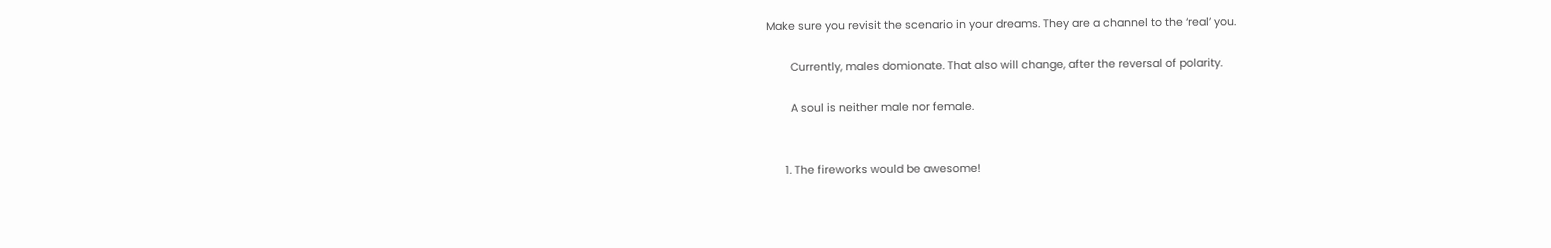Make sure you revisit the scenario in your dreams. They are a channel to the ‘real’ you.

        Currently, males domionate. That also will change, after the reversal of polarity.

        A soul is neither male nor female.


      1. The fireworks would be awesome!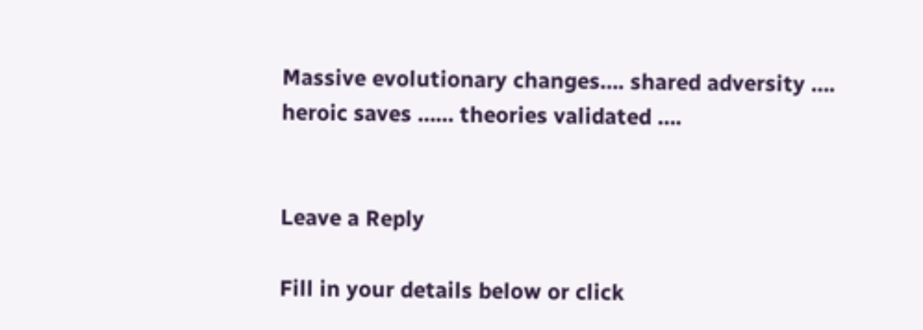Massive evolutionary changes…. shared adversity …. heroic saves …… theories validated ….


Leave a Reply

Fill in your details below or click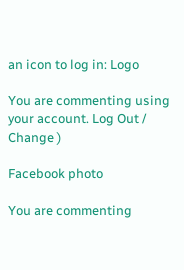an icon to log in: Logo

You are commenting using your account. Log Out /  Change )

Facebook photo

You are commenting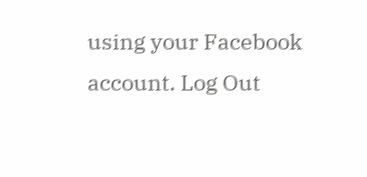using your Facebook account. Log Out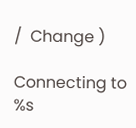/  Change )

Connecting to %s